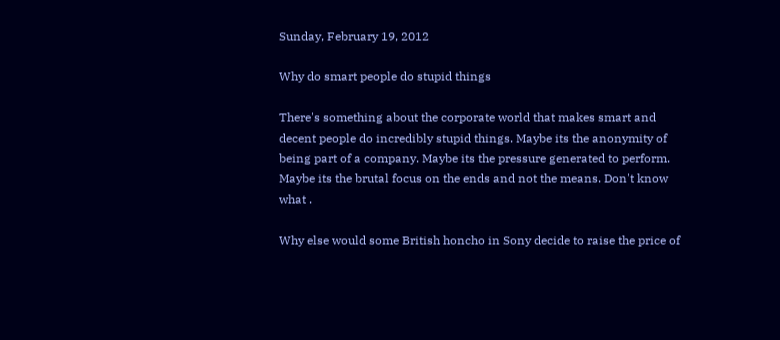Sunday, February 19, 2012

Why do smart people do stupid things

There's something about the corporate world that makes smart and decent people do incredibly stupid things. Maybe its the anonymity of being part of a company. Maybe its the pressure generated to perform. Maybe its the brutal focus on the ends and not the means. Don't know what .

Why else would some British honcho in Sony decide to raise the price of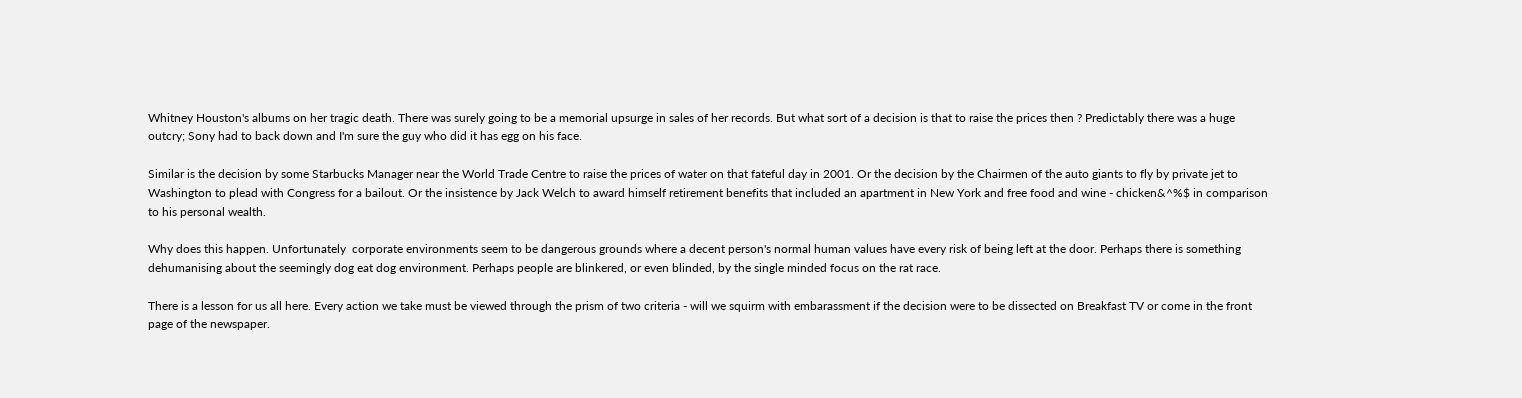Whitney Houston's albums on her tragic death. There was surely going to be a memorial upsurge in sales of her records. But what sort of a decision is that to raise the prices then ? Predictably there was a huge outcry; Sony had to back down and I'm sure the guy who did it has egg on his face.

Similar is the decision by some Starbucks Manager near the World Trade Centre to raise the prices of water on that fateful day in 2001. Or the decision by the Chairmen of the auto giants to fly by private jet to Washington to plead with Congress for a bailout. Or the insistence by Jack Welch to award himself retirement benefits that included an apartment in New York and free food and wine - chicken&^%$ in comparison to his personal wealth.

Why does this happen. Unfortunately  corporate environments seem to be dangerous grounds where a decent person's normal human values have every risk of being left at the door. Perhaps there is something dehumanising about the seemingly dog eat dog environment. Perhaps people are blinkered, or even blinded, by the single minded focus on the rat race.

There is a lesson for us all here. Every action we take must be viewed through the prism of two criteria - will we squirm with embarassment if the decision were to be dissected on Breakfast TV or come in the front page of the newspaper.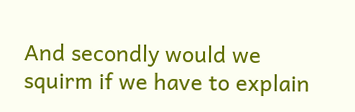And secondly would we squirm if we have to explain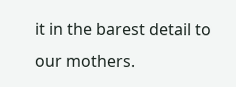it in the barest detail to our mothers.